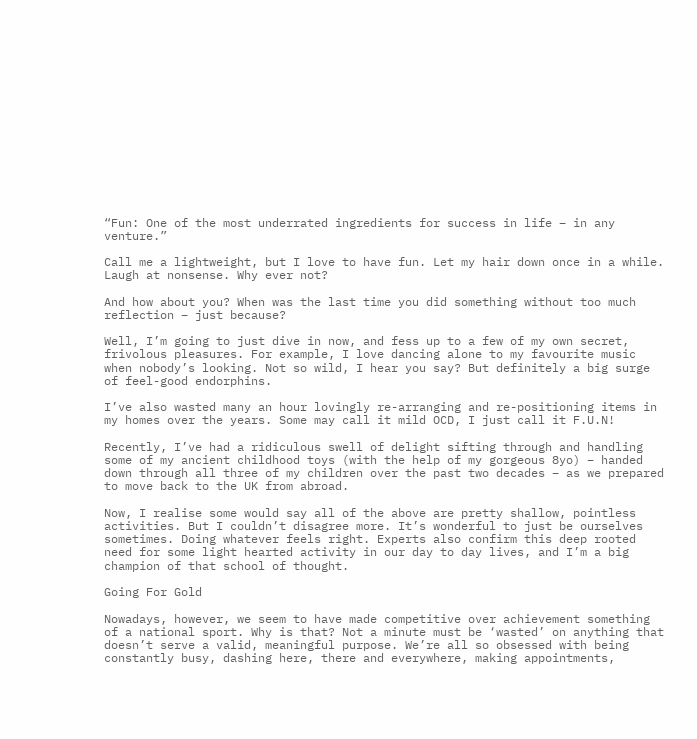“Fun: One of the most underrated ingredients for success in life – in any venture.”

Call me a lightweight, but I love to have fun. Let my hair down once in a while. Laugh at nonsense. Why ever not?

And how about you? When was the last time you did something without too much reflection – just because?

Well, I’m going to just dive in now, and fess up to a few of my own secret, frivolous pleasures. For example, I love dancing alone to my favourite music when nobody’s looking. Not so wild, I hear you say? But definitely a big surge of feel-good endorphins.

I’ve also wasted many an hour lovingly re-arranging and re-positioning items in my homes over the years. Some may call it mild OCD, I just call it F.U.N!

Recently, I’ve had a ridiculous swell of delight sifting through and handling some of my ancient childhood toys (with the help of my gorgeous 8yo) – handed down through all three of my children over the past two decades – as we prepared to move back to the UK from abroad.

Now, I realise some would say all of the above are pretty shallow, pointless activities. But I couldn’t disagree more. It’s wonderful to just be ourselves sometimes. Doing whatever feels right. Experts also confirm this deep rooted need for some light hearted activity in our day to day lives, and I’m a big champion of that school of thought.

Going For Gold

Nowadays, however, we seem to have made competitive over achievement something of a national sport. Why is that? Not a minute must be ‘wasted’ on anything that doesn’t serve a valid, meaningful purpose. We’re all so obsessed with being constantly busy, dashing here, there and everywhere, making appointments,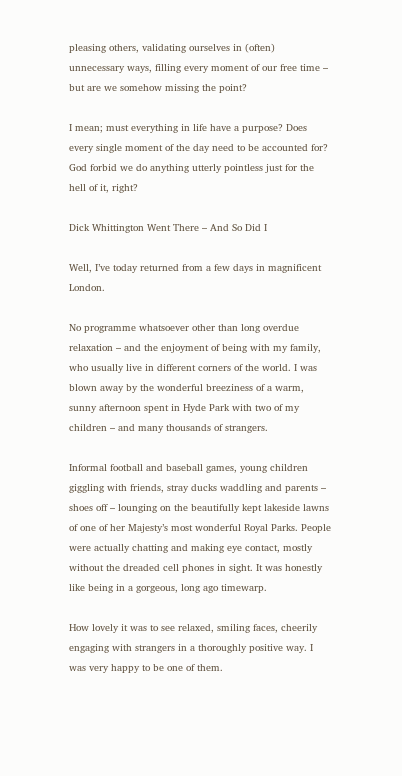pleasing others, validating ourselves in (often) unnecessary ways, filling every moment of our free time – but are we somehow missing the point?

I mean; must everything in life have a purpose? Does every single moment of the day need to be accounted for? God forbid we do anything utterly pointless just for the hell of it, right?

Dick Whittington Went There – And So Did I

Well, I’ve today returned from a few days in magnificent London.

No programme whatsoever other than long overdue relaxation – and the enjoyment of being with my family, who usually live in different corners of the world. I was blown away by the wonderful breeziness of a warm, sunny afternoon spent in Hyde Park with two of my children – and many thousands of strangers.

Informal football and baseball games, young children giggling with friends, stray ducks waddling and parents – shoes off – lounging on the beautifully kept lakeside lawns of one of her Majesty’s most wonderful Royal Parks. People were actually chatting and making eye contact, mostly without the dreaded cell phones in sight. It was honestly like being in a gorgeous, long ago timewarp.

How lovely it was to see relaxed, smiling faces, cheerily engaging with strangers in a thoroughly positive way. I was very happy to be one of them.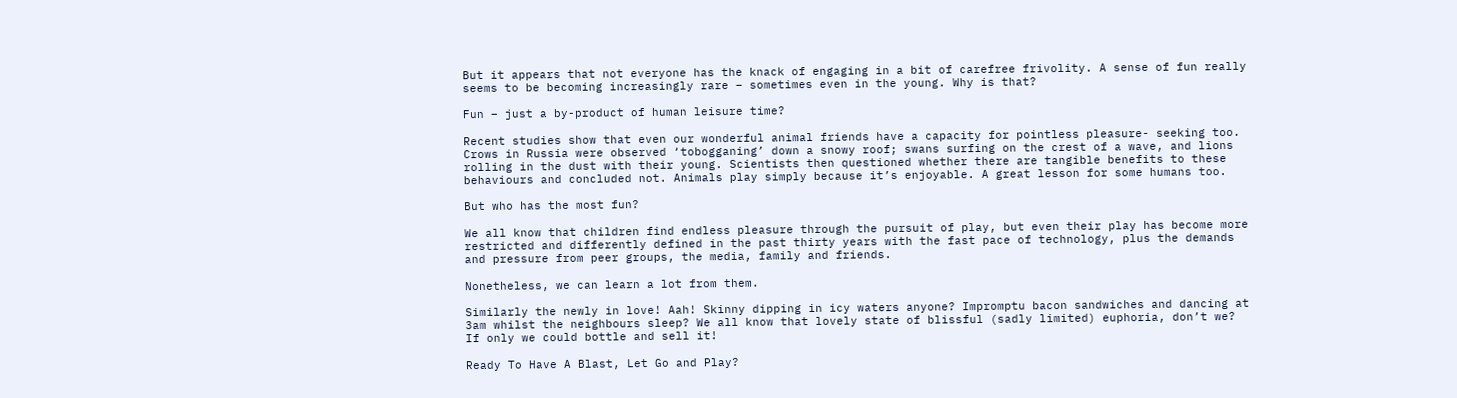But it appears that not everyone has the knack of engaging in a bit of carefree frivolity. A sense of fun really seems to be becoming increasingly rare – sometimes even in the young. Why is that?

Fun – just a by-product of human leisure time?

Recent studies show that even our wonderful animal friends have a capacity for pointless pleasure- seeking too. Crows in Russia were observed ‘tobogganing’ down a snowy roof; swans surfing on the crest of a wave, and lions rolling in the dust with their young. Scientists then questioned whether there are tangible benefits to these behaviours and concluded not. Animals play simply because it’s enjoyable. A great lesson for some humans too.

But who has the most fun?

We all know that children find endless pleasure through the pursuit of play, but even their play has become more restricted and differently defined in the past thirty years with the fast pace of technology, plus the demands and pressure from peer groups, the media, family and friends.

Nonetheless, we can learn a lot from them.

Similarly the newly in love! Aah! Skinny dipping in icy waters anyone? Impromptu bacon sandwiches and dancing at 3am whilst the neighbours sleep? We all know that lovely state of blissful (sadly limited) euphoria, don’t we? If only we could bottle and sell it!

Ready To Have A Blast, Let Go and Play?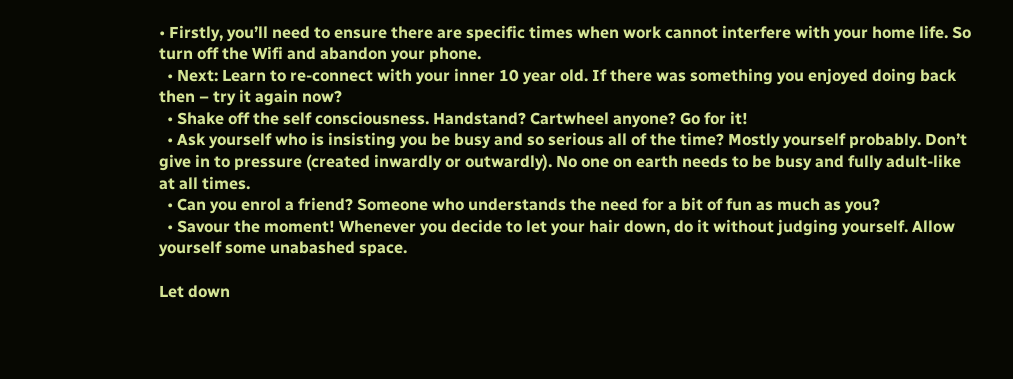• Firstly, you’ll need to ensure there are specific times when work cannot interfere with your home life. So turn off the Wifi and abandon your phone.
  • Next: Learn to re-connect with your inner 10 year old. If there was something you enjoyed doing back then – try it again now?
  • Shake off the self consciousness. Handstand? Cartwheel anyone? Go for it!
  • Ask yourself who is insisting you be busy and so serious all of the time? Mostly yourself probably. Don’t give in to pressure (created inwardly or outwardly). No one on earth needs to be busy and fully adult-like at all times.
  • Can you enrol a friend? Someone who understands the need for a bit of fun as much as you?
  • Savour the moment! Whenever you decide to let your hair down, do it without judging yourself. Allow yourself some unabashed space.

Let down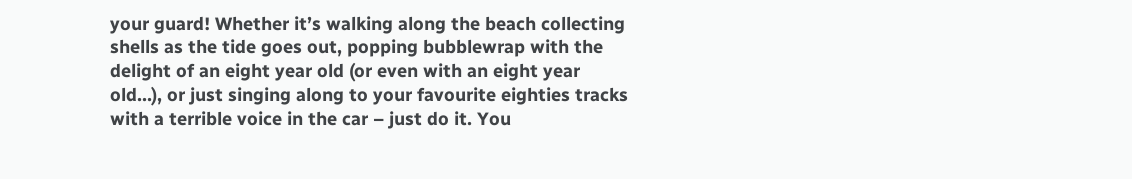your guard! Whether it’s walking along the beach collecting shells as the tide goes out, popping bubblewrap with the delight of an eight year old (or even with an eight year old…), or just singing along to your favourite eighties tracks with a terrible voice in the car – just do it. You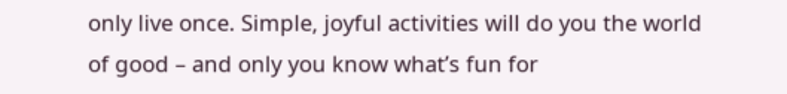only live once. Simple, joyful activities will do you the world of good – and only you know what’s fun for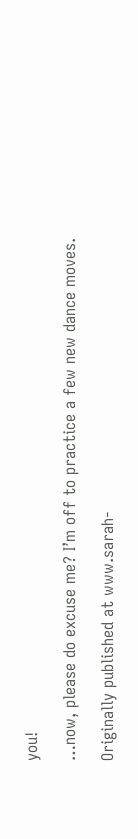you!

…now, please do excuse me? I’m off to practice a few new dance moves.

Originally published at www.sarah-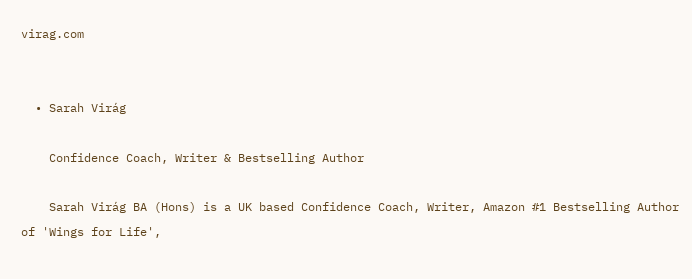virag.com


  • Sarah Virág

    Confidence Coach, Writer & Bestselling Author

    Sarah Virág BA (Hons) is a UK based Confidence Coach, Writer, Amazon #1 Bestselling Author of 'Wings for Life',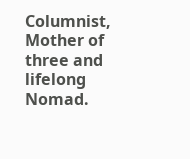Columnist, Mother of three and lifelong Nomad.